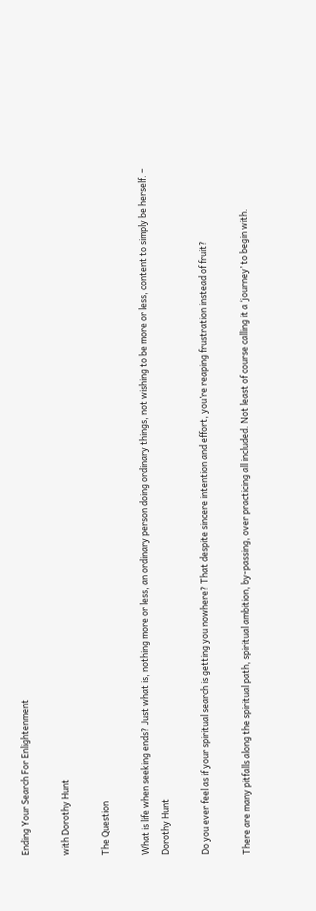Ending Your Search For Enlightenment

with Dorothy Hunt

The Question

What is life when seeking ends? Just what is, nothing more or less, an ordinary person doing ordinary things, not wishing to be more or less, content to simply be herself. – Dorothy Hunt

Do you ever feel as if your spiritual search is getting you nowhere? That despite sincere intention and effort, you’re reaping frustration instead of fruit?

There are many pitfalls along the spiritual path, spiritual ambition, by-passing, over practicing all included. Not least of course calling it a ‘journey’ to begin with.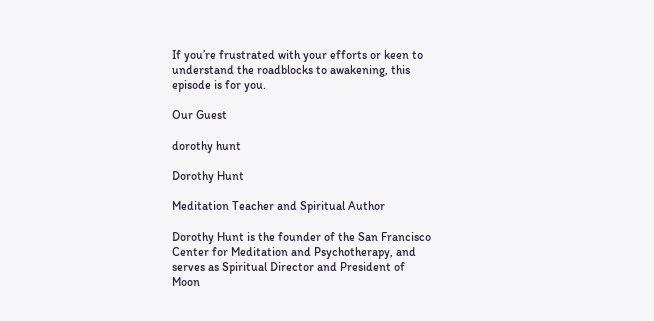If you’re frustrated with your efforts or keen to understand the roadblocks to awakening, this episode is for you.

Our Guest

dorothy hunt

Dorothy Hunt

Meditation Teacher and Spiritual Author

Dorothy Hunt is the founder of the San Francisco Center for Meditation and Psychotherapy, and serves as Spiritual Director and President of Moon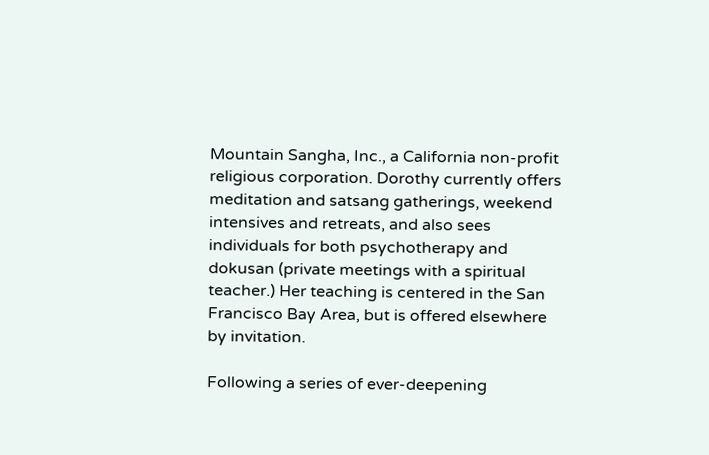Mountain Sangha, Inc., a California non-profit religious corporation. Dorothy currently offers meditation and satsang gatherings, weekend intensives and retreats, and also sees individuals for both psychotherapy and dokusan (private meetings with a spiritual teacher.) Her teaching is centered in the San Francisco Bay Area, but is offered elsewhere by invitation.

Following a series of ever-deepening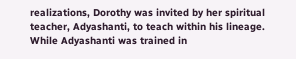realizations, Dorothy was invited by her spiritual teacher, Adyashanti, to teach within his lineage. While Adyashanti was trained in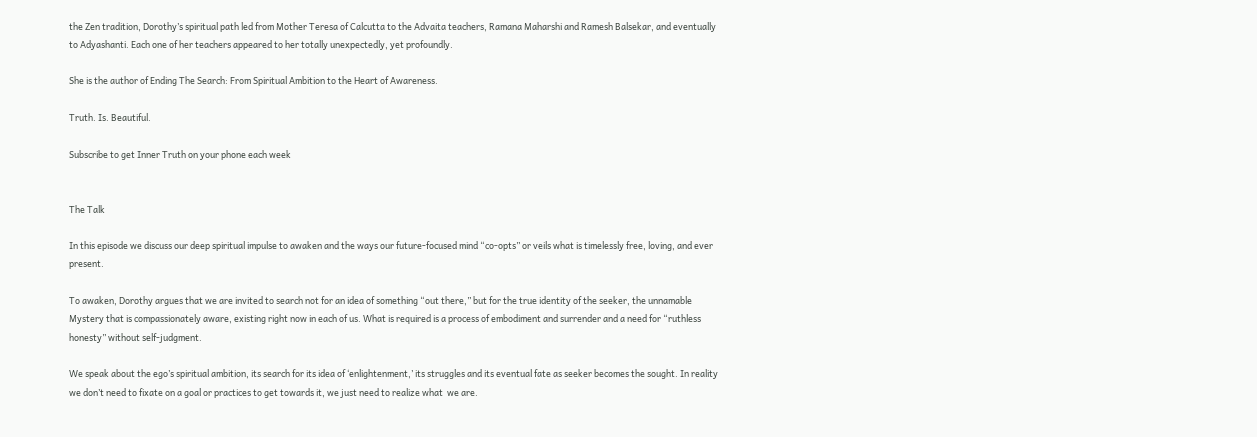the Zen tradition, Dorothy’s spiritual path led from Mother Teresa of Calcutta to the Advaita teachers, Ramana Maharshi and Ramesh Balsekar, and eventually to Adyashanti. Each one of her teachers appeared to her totally unexpectedly, yet profoundly.

She is the author of Ending The Search: From Spiritual Ambition to the Heart of Awareness.

Truth. Is. Beautiful.

Subscribe to get Inner Truth on your phone each week


The Talk

In this episode we discuss our deep spiritual impulse to awaken and the ways our future-focused mind “co-opts” or veils what is timelessly free, loving, and ever present.

To awaken, Dorothy argues that we are invited to search not for an idea of something “out there,” but for the true identity of the seeker, the unnamable Mystery that is compassionately aware, existing right now in each of us. What is required is a process of embodiment and surrender and a need for “ruthless honesty” without self-judgment.

We speak about the ego’s spiritual ambition, its search for its idea of ‘enlightenment,’ its struggles and its eventual fate as seeker becomes the sought. In reality we don’t need to fixate on a goal or practices to get towards it, we just need to realize what  we are.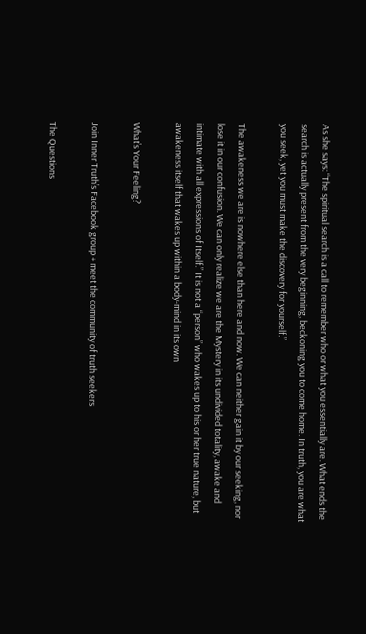As she says: “The spiritual search is a call to remember who or what you essentially are. What ends the search is actually present from the very beginning, beckoning you to come home. In truth, you are what you seek, yet you must make the discovery for yourself.”

The awakeness we are is nowhere else than here and now. We can neither gain it by our seeking, nor lose it in our confusion. We can only realize we are the Mystery in its undivided totality, awake and intimate with all expressions of Itself.” It is not a “person” who wakes up to his or her true nature, but awakeness itself that wakes up within a body-mind in its own

What’s Your Feeling?

Join Inner Truth’s Facebook group + meet the community of truth seekers

The Questions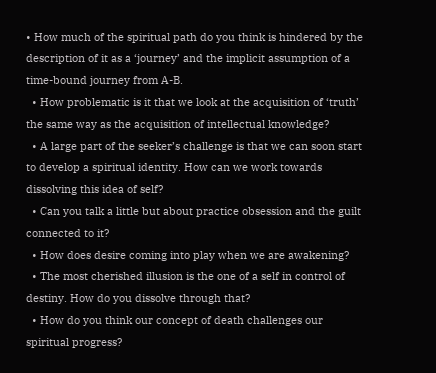• How much of the spiritual path do you think is hindered by the description of it as a ‘journey’ and the implicit assumption of a time-bound journey from A-B.
  • How problematic is it that we look at the acquisition of ‘truth’ the same way as the acquisition of intellectual knowledge?
  • A large part of the seeker’s challenge is that we can soon start to develop a spiritual identity. How can we work towards dissolving this idea of self?
  • Can you talk a little but about practice obsession and the guilt connected to it?
  • How does desire coming into play when we are awakening?
  • The most cherished illusion is the one of a self in control of destiny. How do you dissolve through that?
  • How do you think our concept of death challenges our spiritual progress?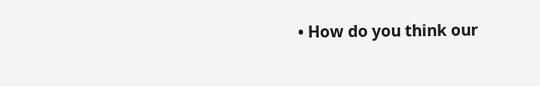• How do you think our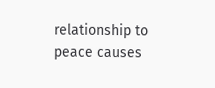relationship to peace causes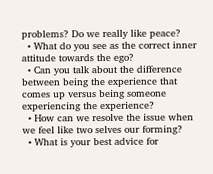problems? Do we really like peace?
  • What do you see as the correct inner attitude towards the ego?
  • Can you talk about the difference between being the experience that comes up versus being someone experiencing the experience?
  • How can we resolve the issue when we feel like two selves our forming?
  • What is your best advice for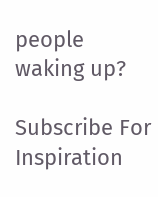people waking up?

Subscribe For Inspiration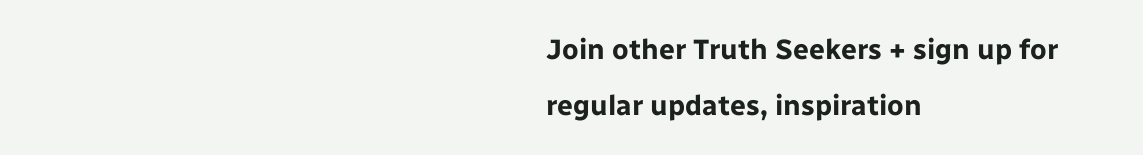Join other Truth Seekers + sign up for regular updates, inspiration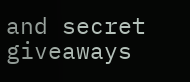and secret giveaways